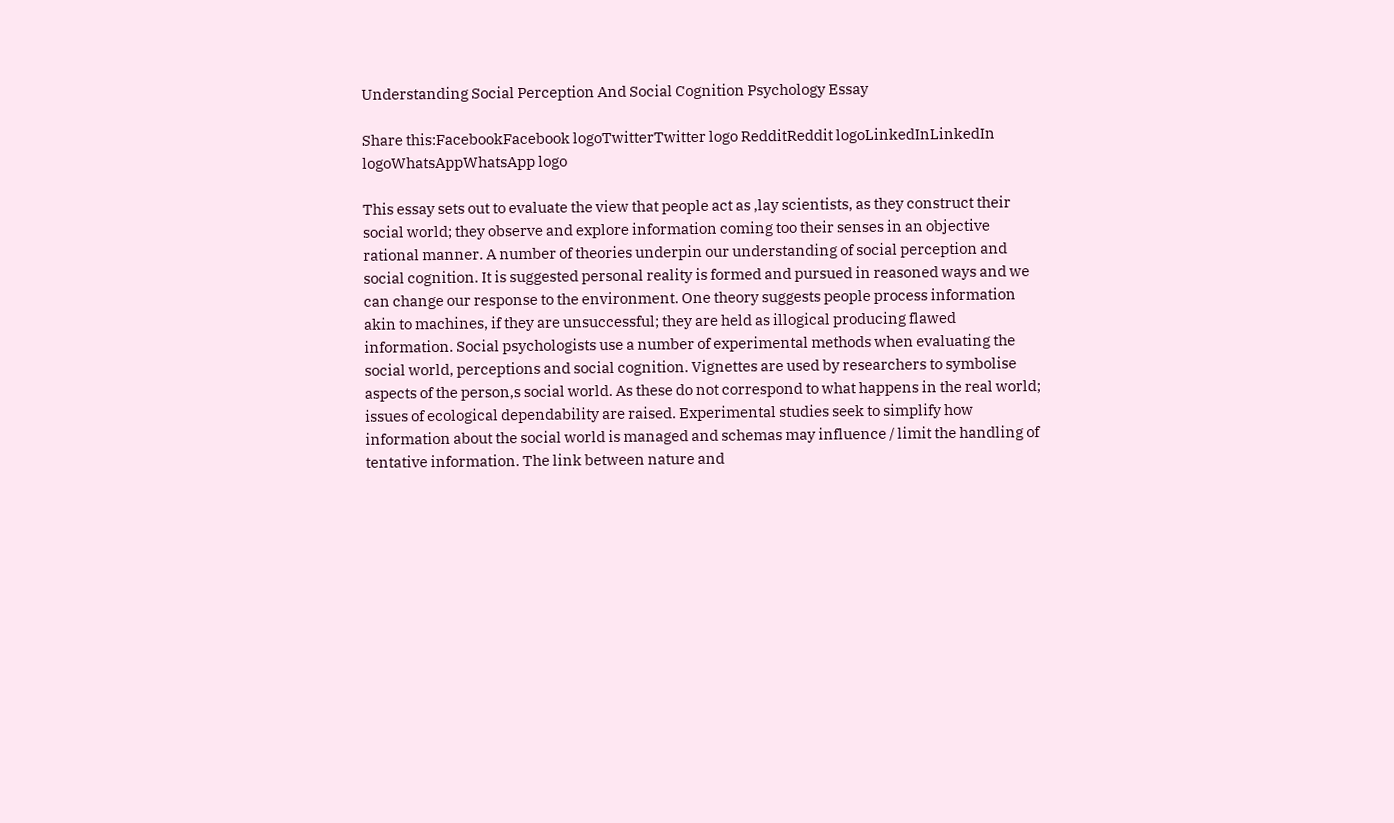Understanding Social Perception And Social Cognition Psychology Essay

Share this:FacebookFacebook logoTwitterTwitter logo RedditReddit logoLinkedInLinkedIn logoWhatsAppWhatsApp logo

This essay sets out to evaluate the view that people act as ,lay scientists, as they construct their social world; they observe and explore information coming too their senses in an objective rational manner. A number of theories underpin our understanding of social perception and social cognition. It is suggested personal reality is formed and pursued in reasoned ways and we can change our response to the environment. One theory suggests people process information akin to machines, if they are unsuccessful; they are held as illogical producing flawed information. Social psychologists use a number of experimental methods when evaluating the social world, perceptions and social cognition. Vignettes are used by researchers to symbolise aspects of the person,s social world. As these do not correspond to what happens in the real world; issues of ecological dependability are raised. Experimental studies seek to simplify how information about the social world is managed and schemas may influence / limit the handling of tentative information. The link between nature and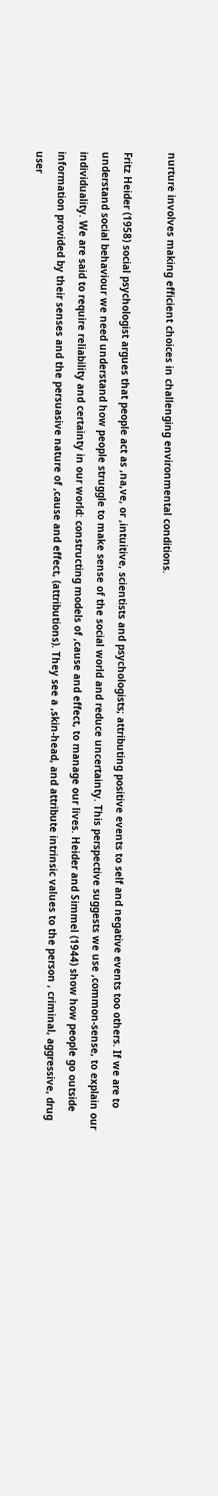nurture involves making efficient choices in challenging environmental conditions.

Fritz Heider (1958) social psychologist argues that people act as ,na,ve, or ,intuitive, scientists and psychologists; attributing positive events to self and negative events too others. If we are to understand social behaviour we need understand how people struggle to make sense of the social world and reduce uncertainty. This perspective suggests we use ,common-sense, to explain our individuality. We are said to require reliability and certainty in our world: constructing models of ,cause and effect, to manage our lives. Heider and Simmel (1944) show how people go outside information provided by their senses and the persuasive nature of ,cause and effect, (attributions). They see a ,skin-head, and attribute intrinsic values to the person , criminal, aggressive, drug user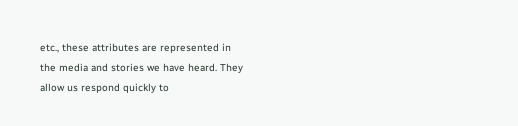etc., these attributes are represented in the media and stories we have heard. They allow us respond quickly to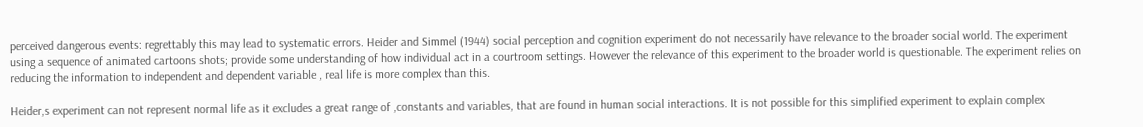perceived dangerous events: regrettably this may lead to systematic errors. Heider and Simmel (1944) social perception and cognition experiment do not necessarily have relevance to the broader social world. The experiment using a sequence of animated cartoons shots; provide some understanding of how individual act in a courtroom settings. However the relevance of this experiment to the broader world is questionable. The experiment relies on reducing the information to independent and dependent variable , real life is more complex than this.

Heider,s experiment can not represent normal life as it excludes a great range of ,constants and variables, that are found in human social interactions. It is not possible for this simplified experiment to explain complex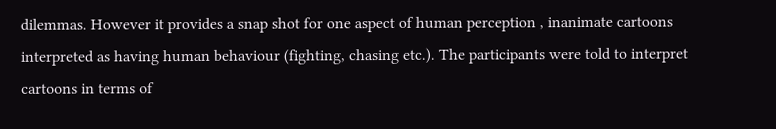dilemmas. However it provides a snap shot for one aspect of human perception , inanimate cartoons interpreted as having human behaviour (fighting, chasing etc.). The participants were told to interpret cartoons in terms of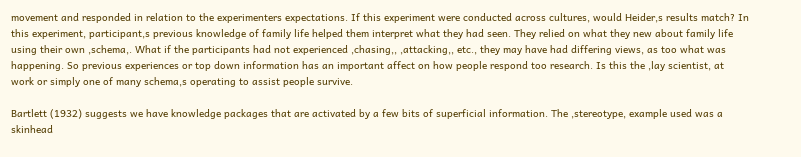movement and responded in relation to the experimenters expectations. If this experiment were conducted across cultures, would Heider,s results match? In this experiment, participant,s previous knowledge of family life helped them interpret what they had seen. They relied on what they new about family life using their own ,schema,. What if the participants had not experienced ,chasing,, ,attacking,, etc., they may have had differing views, as too what was happening. So previous experiences or top down information has an important affect on how people respond too research. Is this the ,lay scientist, at work or simply one of many schema,s operating to assist people survive.

Bartlett (1932) suggests we have knowledge packages that are activated by a few bits of superficial information. The ,stereotype, example used was a skinhead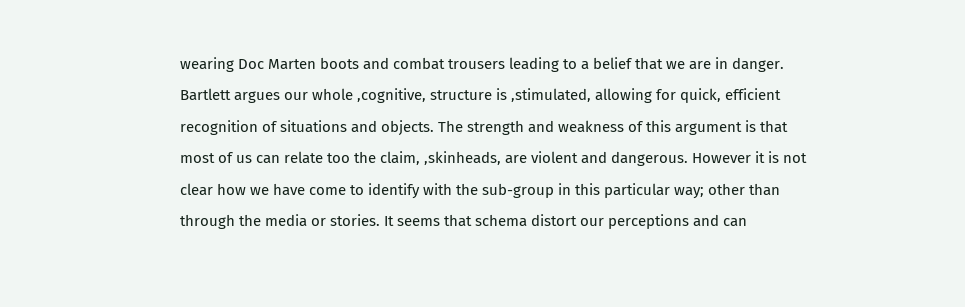wearing Doc Marten boots and combat trousers leading to a belief that we are in danger. Bartlett argues our whole ,cognitive, structure is ,stimulated, allowing for quick, efficient recognition of situations and objects. The strength and weakness of this argument is that most of us can relate too the claim, ,skinheads, are violent and dangerous. However it is not clear how we have come to identify with the sub-group in this particular way; other than through the media or stories. It seems that schema distort our perceptions and can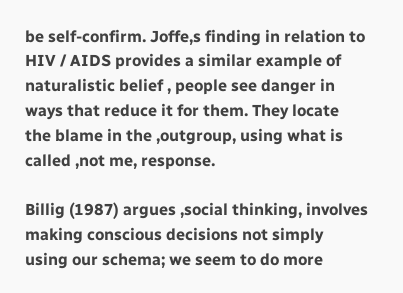be self-confirm. Joffe,s finding in relation to HIV / AIDS provides a similar example of naturalistic belief , people see danger in ways that reduce it for them. They locate the blame in the ,outgroup, using what is called ,not me, response.

Billig (1987) argues ,social thinking, involves making conscious decisions not simply using our schema; we seem to do more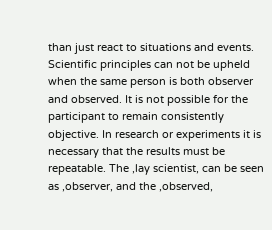than just react to situations and events. Scientific principles can not be upheld when the same person is both observer and observed. It is not possible for the participant to remain consistently objective. In research or experiments it is necessary that the results must be repeatable. The ,lay scientist, can be seen as ,observer, and the ,observed,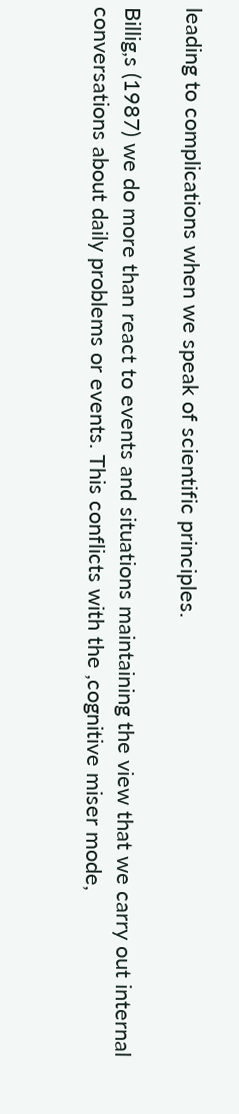leading to complications when we speak of scientific principles.

Billig,s (1987) we do more than react to events and situations maintaining the view that we carry out internal conversations about daily problems or events. This conflicts with the ,cognitive miser mode,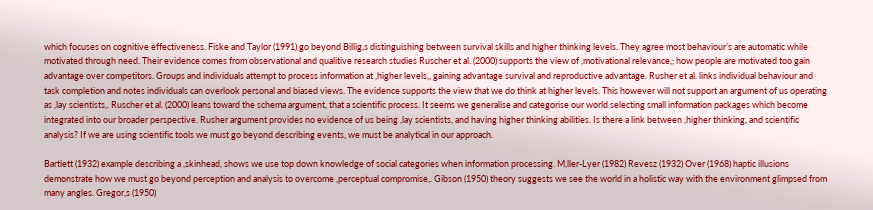which focuses on cognitive effectiveness. Fiske and Taylor (1991) go beyond Billig,s distinguishing between survival skills and higher thinking levels. They agree most behaviour’s are automatic while motivated through need. Their evidence comes from observational and qualitive research studies Ruscher et al. (2000) supports the view of ,motivational relevance,; how people are motivated too gain advantage over competitors. Groups and individuals attempt to process information at ,higher levels,, gaining advantage survival and reproductive advantage. Rusher et al. links individual behaviour and task completion and notes individuals can overlook personal and biased views. The evidence supports the view that we do think at higher levels. This however will not support an argument of us operating as ,lay scientists,. Ruscher et al. (2000) leans toward the schema argument, that a scientific process. It seems we generalise and categorise our world selecting small information packages which become integrated into our broader perspective. Rusher argument provides no evidence of us being ,lay scientists, and having higher thinking abilities. Is there a link between ,higher thinking, and scientific analysis? If we are using scientific tools we must go beyond describing events, we must be analytical in our approach.

Bartlett (1932) example describing a ,skinhead, shows we use top down knowledge of social categories when information processing. M,ller-Lyer (1982) Revesz (1932) Over (1968) haptic illusions demonstrate how we must go beyond perception and analysis to overcome ,perceptual compromise,. Gibson (1950) theory suggests we see the world in a holistic way with the environment glimpsed from many angles. Gregor,s (1950)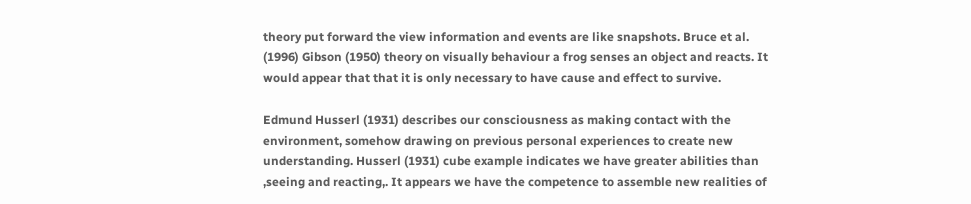theory put forward the view information and events are like snapshots. Bruce et al. (1996) Gibson (1950) theory on visually behaviour a frog senses an object and reacts. It would appear that that it is only necessary to have cause and effect to survive.

Edmund Husserl (1931) describes our consciousness as making contact with the environment, somehow drawing on previous personal experiences to create new understanding. Husserl (1931) cube example indicates we have greater abilities than ,seeing and reacting,. It appears we have the competence to assemble new realities of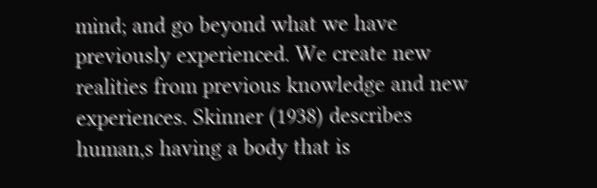mind; and go beyond what we have previously experienced. We create new realities from previous knowledge and new experiences. Skinner (1938) describes human,s having a body that is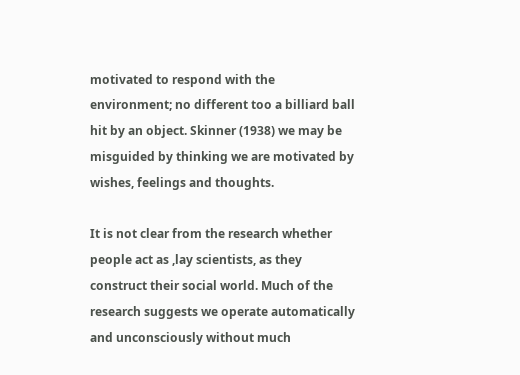motivated to respond with the environment; no different too a billiard ball hit by an object. Skinner (1938) we may be misguided by thinking we are motivated by wishes, feelings and thoughts.

It is not clear from the research whether people act as ,lay scientists, as they construct their social world. Much of the research suggests we operate automatically and unconsciously without much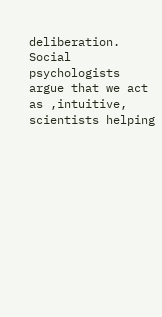deliberation. Social psychologists argue that we act as ,intuitive, scientists helping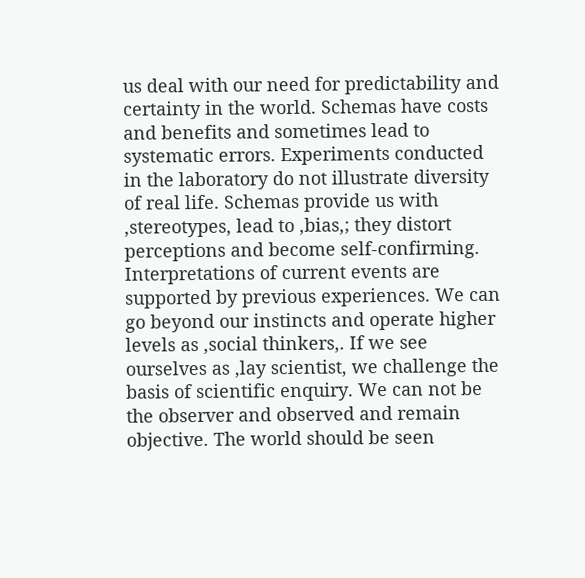us deal with our need for predictability and certainty in the world. Schemas have costs and benefits and sometimes lead to systematic errors. Experiments conducted in the laboratory do not illustrate diversity of real life. Schemas provide us with ,stereotypes, lead to ,bias,; they distort perceptions and become self-confirming. Interpretations of current events are supported by previous experiences. We can go beyond our instincts and operate higher levels as ,social thinkers,. If we see ourselves as ,lay scientist, we challenge the basis of scientific enquiry. We can not be the observer and observed and remain objective. The world should be seen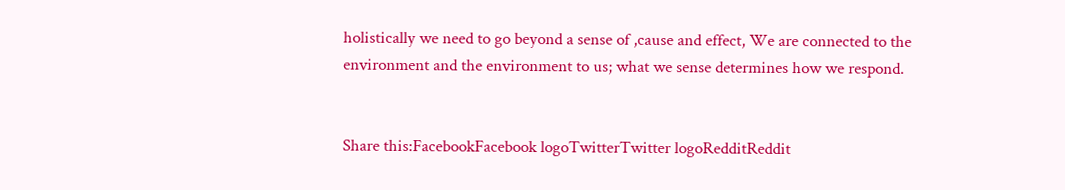holistically we need to go beyond a sense of ,cause and effect, We are connected to the environment and the environment to us; what we sense determines how we respond.


Share this:FacebookFacebook logoTwitterTwitter logoRedditReddit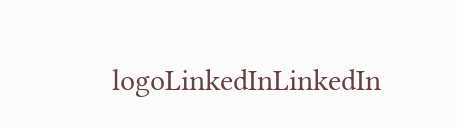logoLinkedInLinkedIn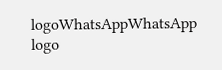logoWhatsAppWhatsApp logo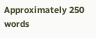Approximately 250 words